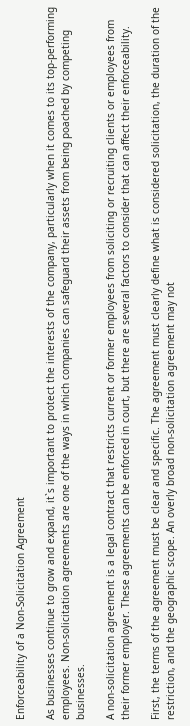Enforceability of a Non-Solicitation Agreement

As businesses continue to grow and expand, it`s important to protect the interests of the company, particularly when it comes to its top-performing employees. Non-solicitation agreements are one of the ways in which companies can safeguard their assets from being poached by competing businesses.

A non-solicitation agreement is a legal contract that restricts current or former employees from soliciting or recruiting clients or employees from their former employer. These agreements can be enforced in court, but there are several factors to consider that can affect their enforceability.

First, the terms of the agreement must be clear and specific. The agreement must clearly define what is considered solicitation, the duration of the restriction, and the geographic scope. An overly broad non-solicitation agreement may not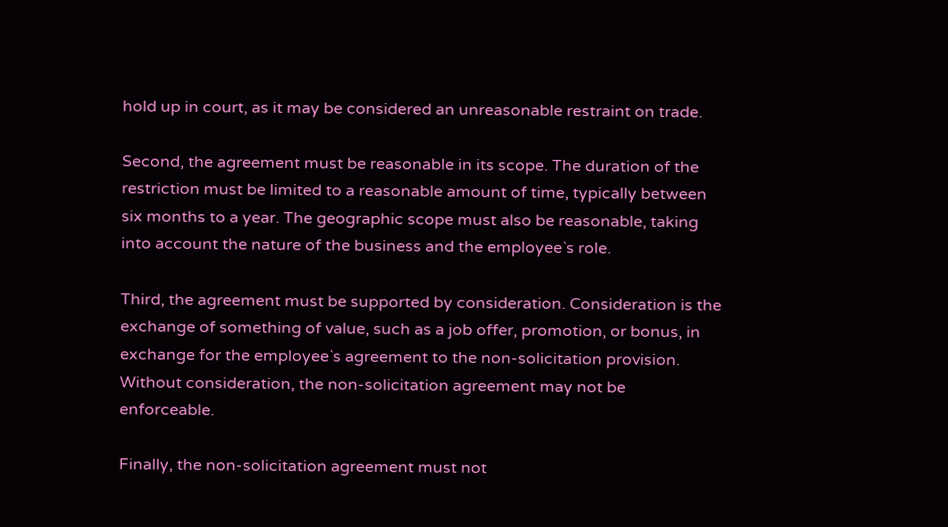hold up in court, as it may be considered an unreasonable restraint on trade.

Second, the agreement must be reasonable in its scope. The duration of the restriction must be limited to a reasonable amount of time, typically between six months to a year. The geographic scope must also be reasonable, taking into account the nature of the business and the employee`s role.

Third, the agreement must be supported by consideration. Consideration is the exchange of something of value, such as a job offer, promotion, or bonus, in exchange for the employee`s agreement to the non-solicitation provision. Without consideration, the non-solicitation agreement may not be enforceable.

Finally, the non-solicitation agreement must not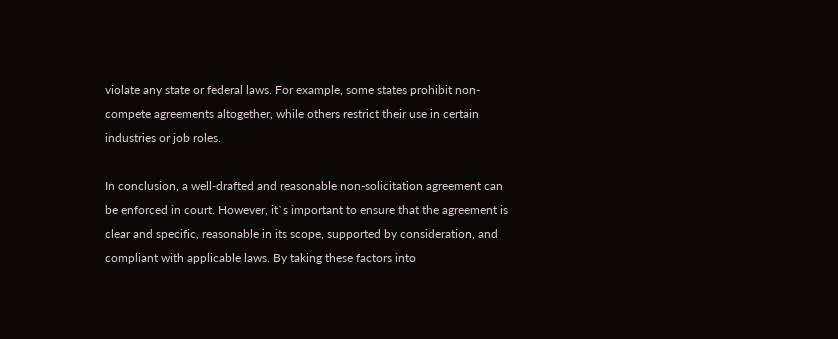violate any state or federal laws. For example, some states prohibit non-compete agreements altogether, while others restrict their use in certain industries or job roles.

In conclusion, a well-drafted and reasonable non-solicitation agreement can be enforced in court. However, it`s important to ensure that the agreement is clear and specific, reasonable in its scope, supported by consideration, and compliant with applicable laws. By taking these factors into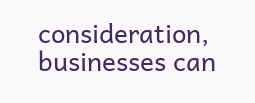consideration, businesses can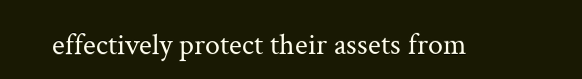effectively protect their assets from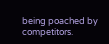being poached by competitors.